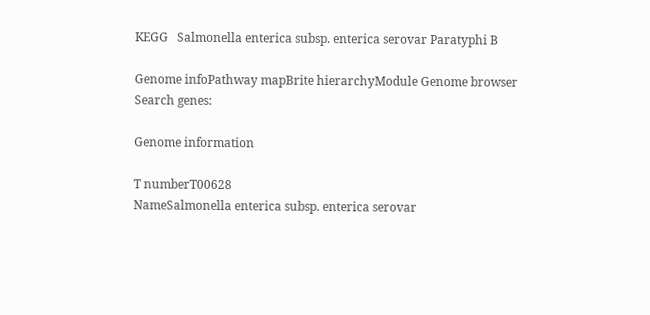KEGG   Salmonella enterica subsp. enterica serovar Paratyphi B

Genome infoPathway mapBrite hierarchyModule Genome browser
Search genes:

Genome information

T numberT00628
NameSalmonella enterica subsp. enterica serovar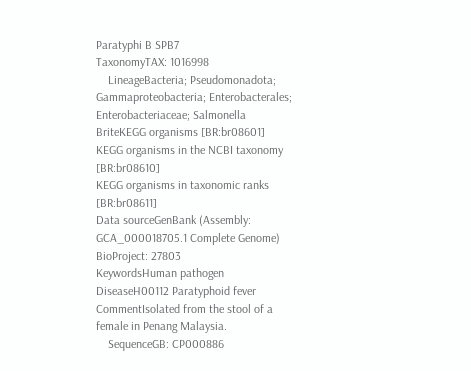Paratyphi B SPB7
TaxonomyTAX: 1016998
    LineageBacteria; Pseudomonadota; Gammaproteobacteria; Enterobacterales; Enterobacteriaceae; Salmonella
BriteKEGG organisms [BR:br08601]
KEGG organisms in the NCBI taxonomy [BR:br08610]
KEGG organisms in taxonomic ranks [BR:br08611]
Data sourceGenBank (Assembly: GCA_000018705.1 Complete Genome)
BioProject: 27803
KeywordsHuman pathogen
DiseaseH00112 Paratyphoid fever
CommentIsolated from the stool of a female in Penang Malaysia.
    SequenceGB: CP000886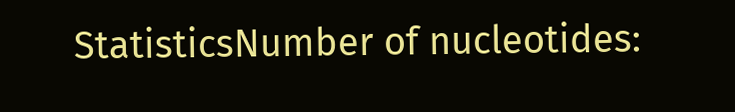StatisticsNumber of nucleotides: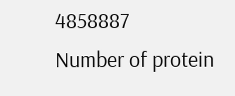4858887
Number of protein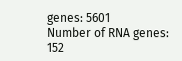genes: 5601
Number of RNA genes: 152